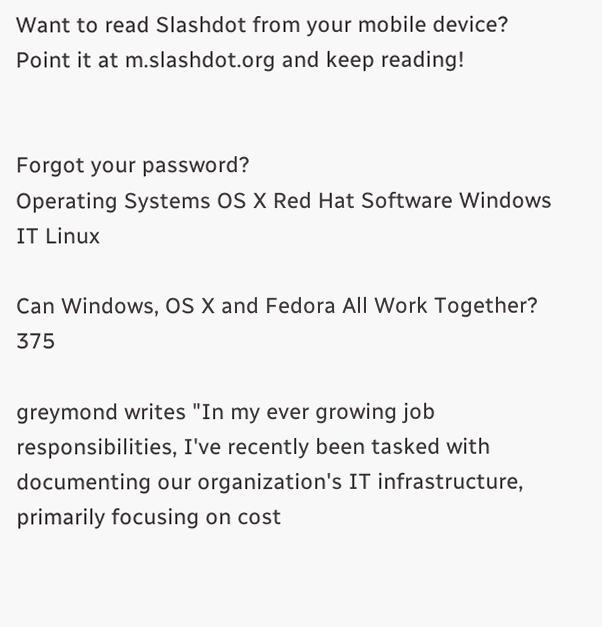Want to read Slashdot from your mobile device? Point it at m.slashdot.org and keep reading!


Forgot your password?
Operating Systems OS X Red Hat Software Windows IT Linux

Can Windows, OS X and Fedora All Work Together? 375

greymond writes "In my ever growing job responsibilities, I've recently been tasked with documenting our organization's IT infrastructure, primarily focusing on cost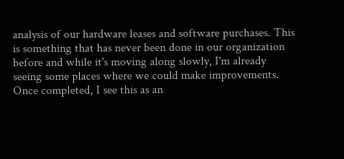analysis of our hardware leases and software purchases. This is something that has never been done in our organization before and while it's moving along slowly, I'm already seeing some places where we could make improvements. Once completed, I see this as an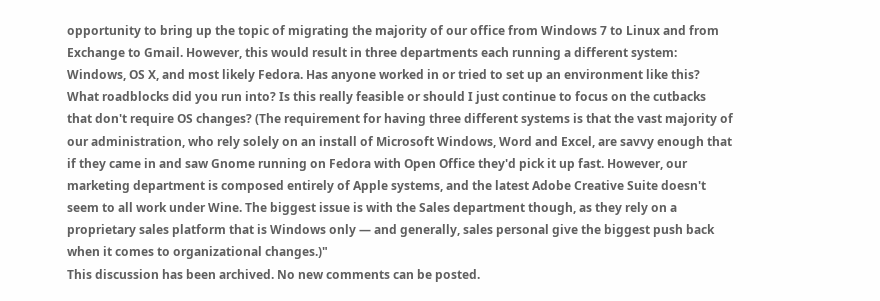opportunity to bring up the topic of migrating the majority of our office from Windows 7 to Linux and from Exchange to Gmail. However, this would result in three departments each running a different system: Windows, OS X, and most likely Fedora. Has anyone worked in or tried to set up an environment like this? What roadblocks did you run into? Is this really feasible or should I just continue to focus on the cutbacks that don't require OS changes? (The requirement for having three different systems is that the vast majority of our administration, who rely solely on an install of Microsoft Windows, Word and Excel, are savvy enough that if they came in and saw Gnome running on Fedora with Open Office they'd pick it up fast. However, our marketing department is composed entirely of Apple systems, and the latest Adobe Creative Suite doesn't seem to all work under Wine. The biggest issue is with the Sales department though, as they rely on a proprietary sales platform that is Windows only — and generally, sales personal give the biggest push back when it comes to organizational changes.)"
This discussion has been archived. No new comments can be posted.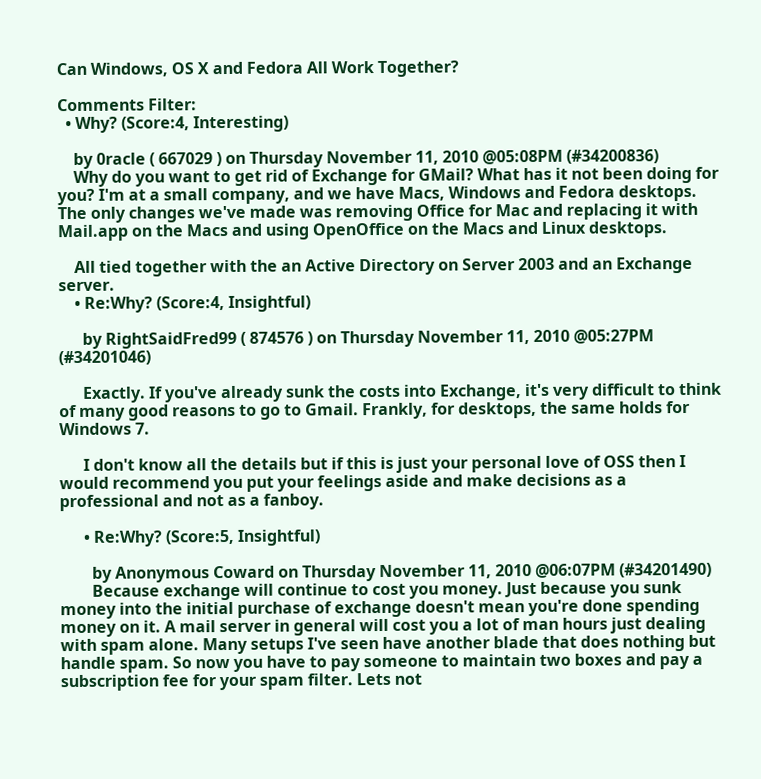Can Windows, OS X and Fedora All Work Together?

Comments Filter:
  • Why? (Score:4, Interesting)

    by 0racle ( 667029 ) on Thursday November 11, 2010 @05:08PM (#34200836)
    Why do you want to get rid of Exchange for GMail? What has it not been doing for you? I'm at a small company, and we have Macs, Windows and Fedora desktops. The only changes we've made was removing Office for Mac and replacing it with Mail.app on the Macs and using OpenOffice on the Macs and Linux desktops.

    All tied together with the an Active Directory on Server 2003 and an Exchange server.
    • Re:Why? (Score:4, Insightful)

      by RightSaidFred99 ( 874576 ) on Thursday November 11, 2010 @05:27PM (#34201046)

      Exactly. If you've already sunk the costs into Exchange, it's very difficult to think of many good reasons to go to Gmail. Frankly, for desktops, the same holds for Windows 7.

      I don't know all the details but if this is just your personal love of OSS then I would recommend you put your feelings aside and make decisions as a professional and not as a fanboy.

      • Re:Why? (Score:5, Insightful)

        by Anonymous Coward on Thursday November 11, 2010 @06:07PM (#34201490)
        Because exchange will continue to cost you money. Just because you sunk money into the initial purchase of exchange doesn't mean you're done spending money on it. A mail server in general will cost you a lot of man hours just dealing with spam alone. Many setups I've seen have another blade that does nothing but handle spam. So now you have to pay someone to maintain two boxes and pay a subscription fee for your spam filter. Lets not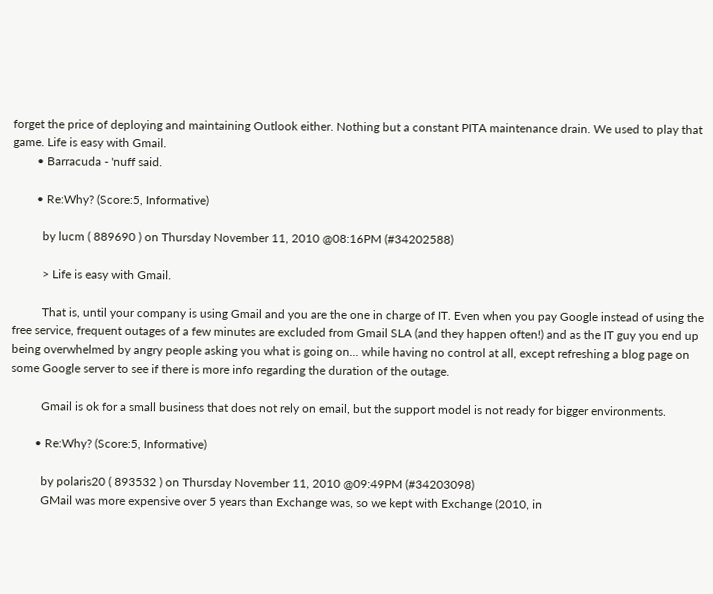forget the price of deploying and maintaining Outlook either. Nothing but a constant PITA maintenance drain. We used to play that game. Life is easy with Gmail.
        • Barracuda - 'nuff said.

        • Re:Why? (Score:5, Informative)

          by lucm ( 889690 ) on Thursday November 11, 2010 @08:16PM (#34202588)

          > Life is easy with Gmail.

          That is, until your company is using Gmail and you are the one in charge of IT. Even when you pay Google instead of using the free service, frequent outages of a few minutes are excluded from Gmail SLA (and they happen often!) and as the IT guy you end up being overwhelmed by angry people asking you what is going on... while having no control at all, except refreshing a blog page on some Google server to see if there is more info regarding the duration of the outage.

          Gmail is ok for a small business that does not rely on email, but the support model is not ready for bigger environments.

        • Re:Why? (Score:5, Informative)

          by polaris20 ( 893532 ) on Thursday November 11, 2010 @09:49PM (#34203098)
          GMail was more expensive over 5 years than Exchange was, so we kept with Exchange (2010, in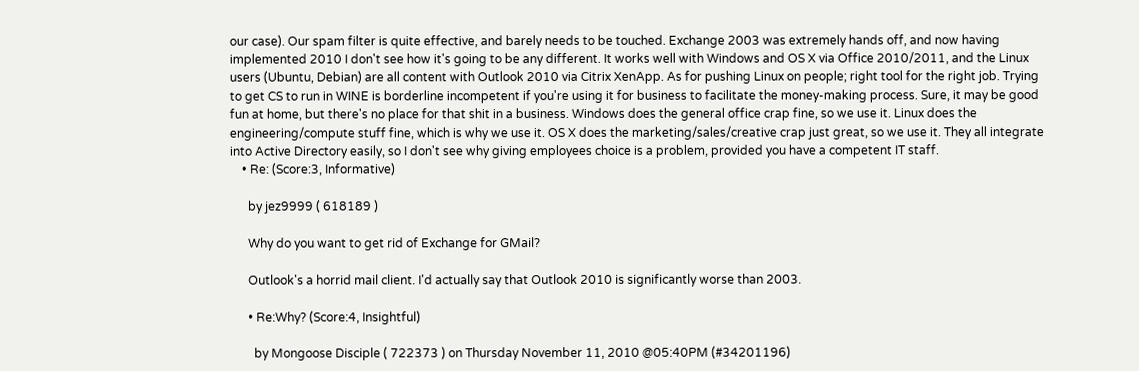our case). Our spam filter is quite effective, and barely needs to be touched. Exchange 2003 was extremely hands off, and now having implemented 2010 I don't see how it's going to be any different. It works well with Windows and OS X via Office 2010/2011, and the Linux users (Ubuntu, Debian) are all content with Outlook 2010 via Citrix XenApp. As for pushing Linux on people; right tool for the right job. Trying to get CS to run in WINE is borderline incompetent if you're using it for business to facilitate the money-making process. Sure, it may be good fun at home, but there's no place for that shit in a business. Windows does the general office crap fine, so we use it. Linux does the engineering/compute stuff fine, which is why we use it. OS X does the marketing/sales/creative crap just great, so we use it. They all integrate into Active Directory easily, so I don't see why giving employees choice is a problem, provided you have a competent IT staff.
    • Re: (Score:3, Informative)

      by jez9999 ( 618189 )

      Why do you want to get rid of Exchange for GMail?

      Outlook's a horrid mail client. I'd actually say that Outlook 2010 is significantly worse than 2003.

      • Re:Why? (Score:4, Insightful)

        by Mongoose Disciple ( 722373 ) on Thursday November 11, 2010 @05:40PM (#34201196)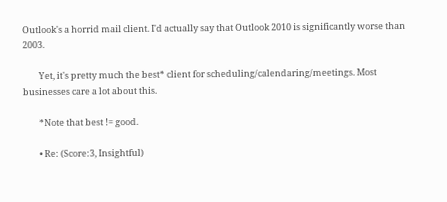Outlook's a horrid mail client. I'd actually say that Outlook 2010 is significantly worse than 2003.

        Yet, it's pretty much the best* client for scheduling/calendaring/meetings. Most businesses care a lot about this.

        *Note that best != good.

        • Re: (Score:3, Insightful)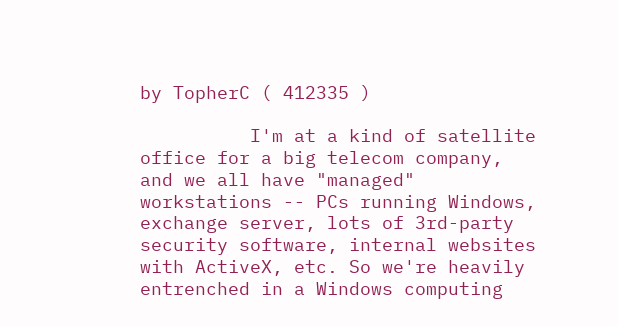by TopherC ( 412335 )

          I'm at a kind of satellite office for a big telecom company, and we all have "managed" workstations -- PCs running Windows, exchange server, lots of 3rd-party security software, internal websites with ActiveX, etc. So we're heavily entrenched in a Windows computing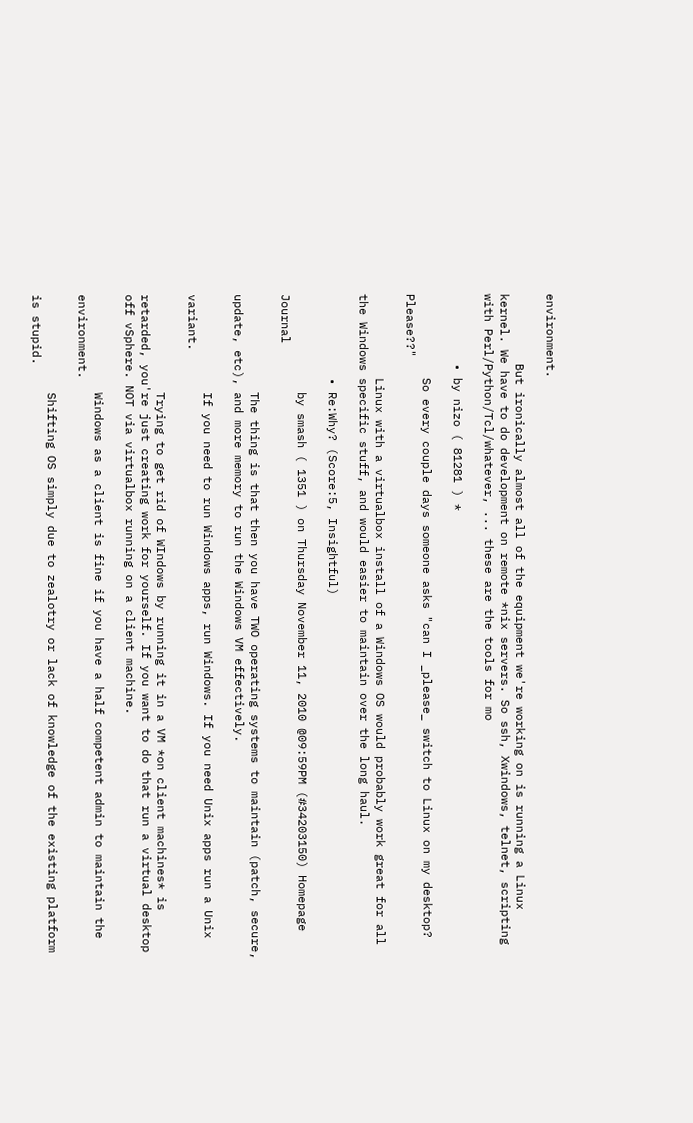environment.

          But ironically almost all of the equipment we're working on is running a Linux kernel. We have to do development on remote *nix servers. So ssh, Xwindows, telnet, scripting with Perl/Python/Tcl/whatever, ... these are the tools for mo

          • by nizo ( 81281 ) *

            So every couple days someone asks "can I _please_ switch to Linux on my desktop? Please??"

            Linux with a virtualbox install of a Windows OS would probably work great for all the Windows specific stuff, and would easier to maintain over the long haul.

            • Re:Why? (Score:5, Insightful)

              by smash ( 1351 ) on Thursday November 11, 2010 @09:59PM (#34203150) Homepage Journal

              The thing is that then you have TWO operating systems to maintain (patch, secure, update, etc), and more memory to run the Windows VM effectively.

              If you need to run Windows apps, run Windows. If you need Unix apps run a Unix variant.

              Trying to get rid of WIndows by running it in a VM *on client machines* is retarded, you're just creating work for yourself. If you want to do that run a virtual desktop off vSphere. NOT via virtualbox running on a client machine.

              Windows as a client is fine if you have a half competent admin to maintain the environment.

              Shifting OS simply due to zealotry or lack of knowledge of the existing platform is stupid.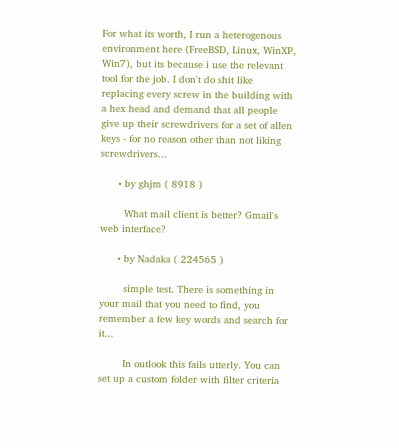For what its worth, I run a heterogenous environment here (FreeBSD, Linux, WinXP, Win7), but its because i use the relevant tool for the job. I don't do shit like replacing every screw in the building with a hex head and demand that all people give up their screwdrivers for a set of allen keys - for no reason other than not liking screwdrivers...

      • by ghjm ( 8918 )

        What mail client is better? Gmail's web interface?

      • by Nadaka ( 224565 )

        simple test. There is something in your mail that you need to find, you remember a few key words and search for it...

        In outlook this fails utterly. You can set up a custom folder with filter criteria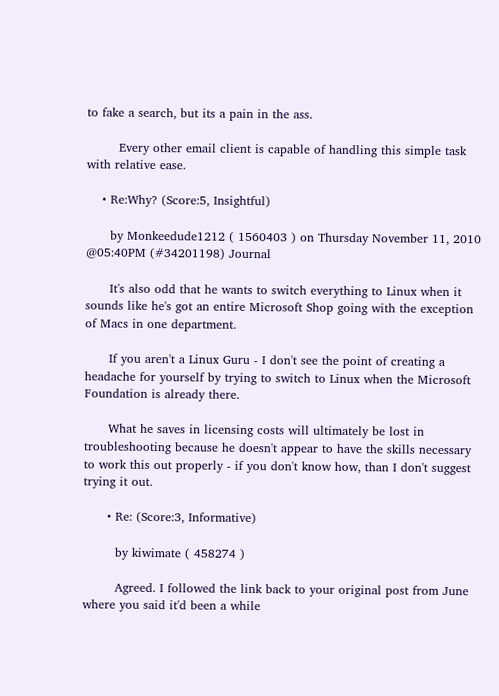to fake a search, but its a pain in the ass.

        Every other email client is capable of handling this simple task with relative ease.

    • Re:Why? (Score:5, Insightful)

      by Monkeedude1212 ( 1560403 ) on Thursday November 11, 2010 @05:40PM (#34201198) Journal

      It's also odd that he wants to switch everything to Linux when it sounds like he's got an entire Microsoft Shop going with the exception of Macs in one department.

      If you aren't a Linux Guru - I don't see the point of creating a headache for yourself by trying to switch to Linux when the Microsoft Foundation is already there.

      What he saves in licensing costs will ultimately be lost in troubleshooting because he doesn't appear to have the skills necessary to work this out properly - if you don't know how, than I don't suggest trying it out.

      • Re: (Score:3, Informative)

        by kiwimate ( 458274 )

        Agreed. I followed the link back to your original post from June where you said it'd been a while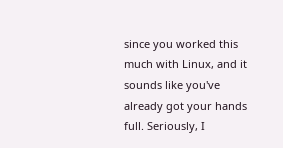since you worked this much with Linux, and it sounds like you've already got your hands full. Seriously, I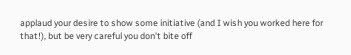applaud your desire to show some initiative (and I wish you worked here for that!), but be very careful you don't bite off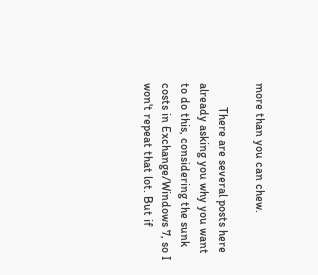more than you can chew.

        There are several posts here already asking you why you want to do this, considering the sunk costs in Exchange/Windows 7, so I won't repeat that lot. But if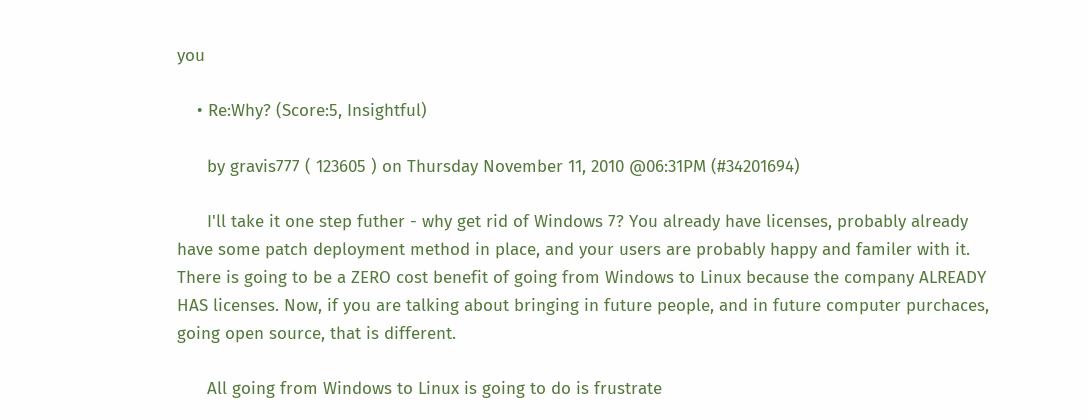you

    • Re:Why? (Score:5, Insightful)

      by gravis777 ( 123605 ) on Thursday November 11, 2010 @06:31PM (#34201694)

      I'll take it one step futher - why get rid of Windows 7? You already have licenses, probably already have some patch deployment method in place, and your users are probably happy and familer with it. There is going to be a ZERO cost benefit of going from Windows to Linux because the company ALREADY HAS licenses. Now, if you are talking about bringing in future people, and in future computer purchaces, going open source, that is different.

      All going from Windows to Linux is going to do is frustrate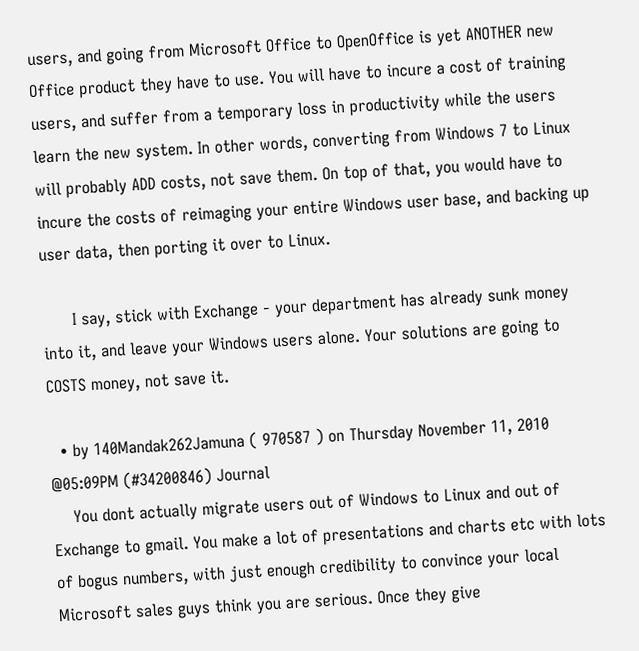users, and going from Microsoft Office to OpenOffice is yet ANOTHER new Office product they have to use. You will have to incure a cost of training users, and suffer from a temporary loss in productivity while the users learn the new system. In other words, converting from Windows 7 to Linux will probably ADD costs, not save them. On top of that, you would have to incure the costs of reimaging your entire Windows user base, and backing up user data, then porting it over to Linux.

      I say, stick with Exchange - your department has already sunk money into it, and leave your Windows users alone. Your solutions are going to COSTS money, not save it.

  • by 140Mandak262Jamuna ( 970587 ) on Thursday November 11, 2010 @05:09PM (#34200846) Journal
    You dont actually migrate users out of Windows to Linux and out of Exchange to gmail. You make a lot of presentations and charts etc with lots of bogus numbers, with just enough credibility to convince your local Microsoft sales guys think you are serious. Once they give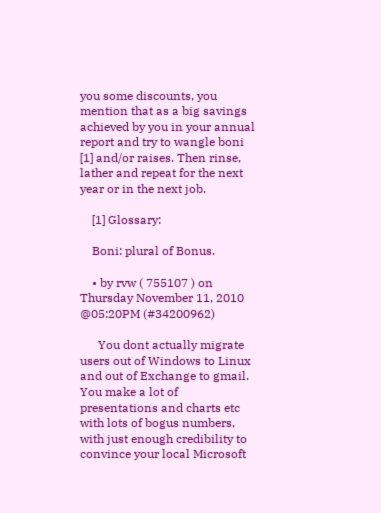you some discounts, you mention that as a big savings achieved by you in your annual report and try to wangle boni [1] and/or raises. Then rinse, lather and repeat for the next year or in the next job.

    [1] Glossary:

    Boni: plural of Bonus.

    • by rvw ( 755107 ) on Thursday November 11, 2010 @05:20PM (#34200962)

      You dont actually migrate users out of Windows to Linux and out of Exchange to gmail. You make a lot of presentations and charts etc with lots of bogus numbers, with just enough credibility to convince your local Microsoft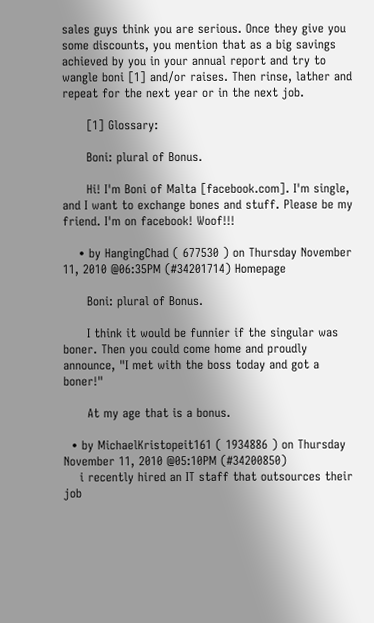sales guys think you are serious. Once they give you some discounts, you mention that as a big savings achieved by you in your annual report and try to wangle boni [1] and/or raises. Then rinse, lather and repeat for the next year or in the next job.

      [1] Glossary:

      Boni: plural of Bonus.

      Hi! I'm Boni of Malta [facebook.com]. I'm single, and I want to exchange bones and stuff. Please be my friend. I'm on facebook! Woof!!!

    • by HangingChad ( 677530 ) on Thursday November 11, 2010 @06:35PM (#34201714) Homepage

      Boni: plural of Bonus.

      I think it would be funnier if the singular was boner. Then you could come home and proudly announce, "I met with the boss today and got a boner!"

      At my age that is a bonus.

  • by MichaelKristopeit161 ( 1934886 ) on Thursday November 11, 2010 @05:10PM (#34200850)
    i recently hired an IT staff that outsources their job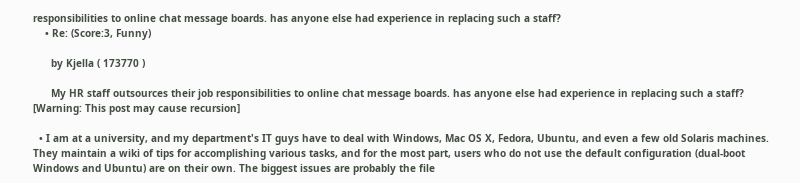responsibilities to online chat message boards. has anyone else had experience in replacing such a staff?
    • Re: (Score:3, Funny)

      by Kjella ( 173770 )

      My HR staff outsources their job responsibilities to online chat message boards. has anyone else had experience in replacing such a staff? [Warning: This post may cause recursion]

  • I am at a university, and my department's IT guys have to deal with Windows, Mac OS X, Fedora, Ubuntu, and even a few old Solaris machines. They maintain a wiki of tips for accomplishing various tasks, and for the most part, users who do not use the default configuration (dual-boot Windows and Ubuntu) are on their own. The biggest issues are probably the file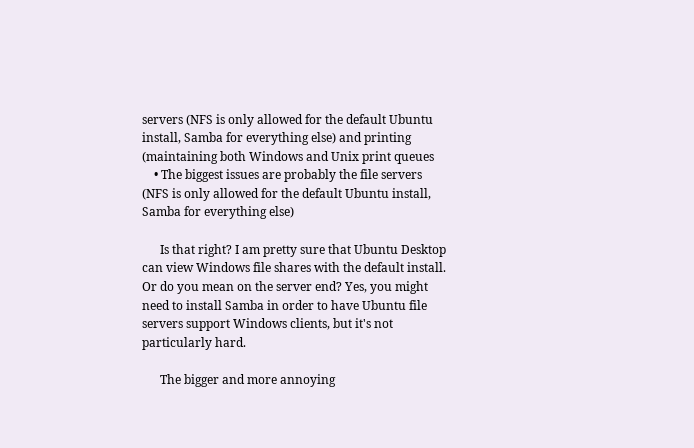servers (NFS is only allowed for the default Ubuntu install, Samba for everything else) and printing (maintaining both Windows and Unix print queues
    • The biggest issues are probably the file servers (NFS is only allowed for the default Ubuntu install, Samba for everything else)

      Is that right? I am pretty sure that Ubuntu Desktop can view Windows file shares with the default install. Or do you mean on the server end? Yes, you might need to install Samba in order to have Ubuntu file servers support Windows clients, but it's not particularly hard.

      The bigger and more annoying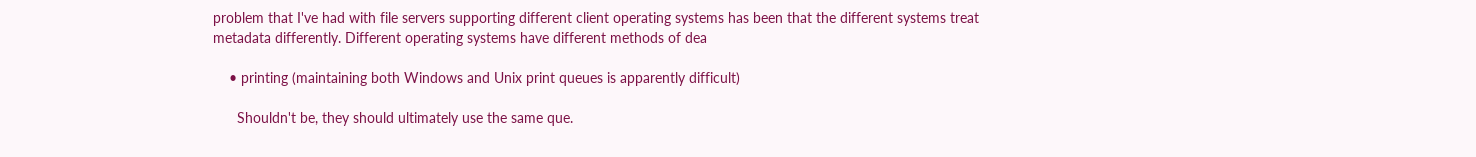problem that I've had with file servers supporting different client operating systems has been that the different systems treat metadata differently. Different operating systems have different methods of dea

    • printing (maintaining both Windows and Unix print queues is apparently difficult)

      Shouldn't be, they should ultimately use the same que.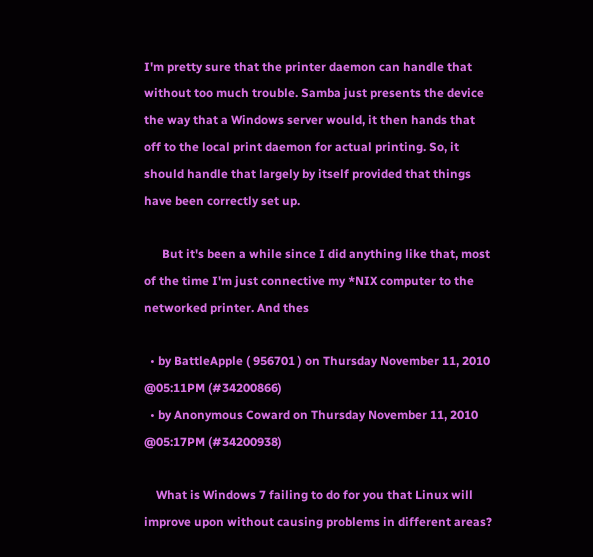I'm pretty sure that the printer daemon can handle that without too much trouble. Samba just presents the device the way that a Windows server would, it then hands that off to the local print daemon for actual printing. So, it should handle that largely by itself provided that things have been correctly set up.

      But it's been a while since I did anything like that, most of the time I'm just connective my *NIX computer to the networked printer. And thes

  • by BattleApple ( 956701 ) on Thursday November 11, 2010 @05:11PM (#34200866)
  • by Anonymous Coward on Thursday November 11, 2010 @05:17PM (#34200938)

    What is Windows 7 failing to do for you that Linux will improve upon without causing problems in different areas?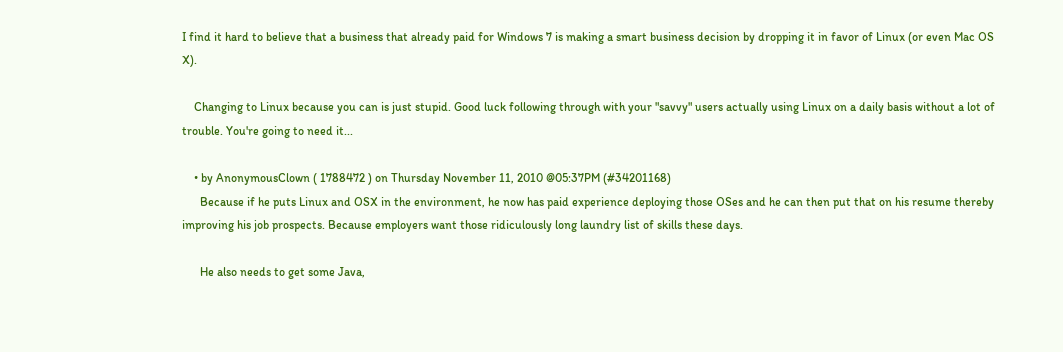I find it hard to believe that a business that already paid for Windows 7 is making a smart business decision by dropping it in favor of Linux (or even Mac OS X).

    Changing to Linux because you can is just stupid. Good luck following through with your "savvy" users actually using Linux on a daily basis without a lot of trouble. You're going to need it...

    • by AnonymousClown ( 1788472 ) on Thursday November 11, 2010 @05:37PM (#34201168)
      Because if he puts Linux and OSX in the environment, he now has paid experience deploying those OSes and he can then put that on his resume thereby improving his job prospects. Because employers want those ridiculously long laundry list of skills these days.

      He also needs to get some Java,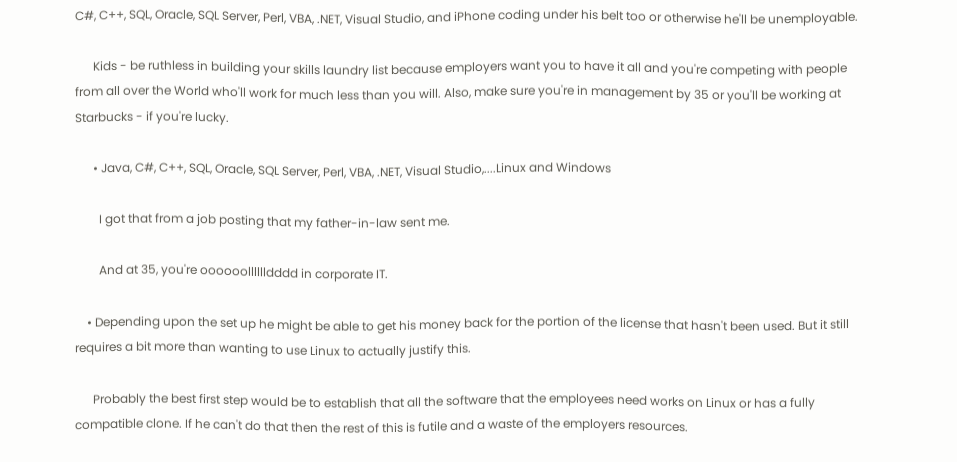C#, C++, SQL, Oracle, SQL Server, Perl, VBA, .NET, Visual Studio, and iPhone coding under his belt too or otherwise he'll be unemployable.

      Kids - be ruthless in building your skills laundry list because employers want you to have it all and you're competing with people from all over the World who'll work for much less than you will. Also, make sure you're in management by 35 or you'll be working at Starbucks - if you're lucky.

      • Java, C#, C++, SQL, Oracle, SQL Server, Perl, VBA, .NET, Visual Studio,....Linux and Windows

        I got that from a job posting that my father-in-law sent me.

        And at 35, you're oooooolllllldddd in corporate IT.

    • Depending upon the set up he might be able to get his money back for the portion of the license that hasn't been used. But it still requires a bit more than wanting to use Linux to actually justify this.

      Probably the best first step would be to establish that all the software that the employees need works on Linux or has a fully compatible clone. If he can't do that then the rest of this is futile and a waste of the employers resources.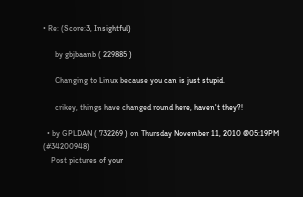• Re: (Score:3, Insightful)

      by gbjbaanb ( 229885 )

      Changing to Linux because you can is just stupid.

      crikey, things have changed round here, haven't they?!

  • by GPLDAN ( 732269 ) on Thursday November 11, 2010 @05:19PM (#34200948)
    Post pictures of your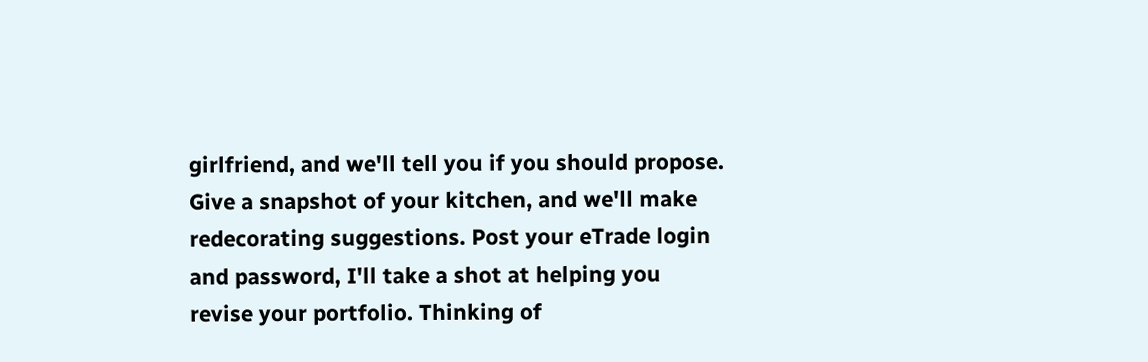girlfriend, and we'll tell you if you should propose. Give a snapshot of your kitchen, and we'll make redecorating suggestions. Post your eTrade login and password, I'll take a shot at helping you revise your portfolio. Thinking of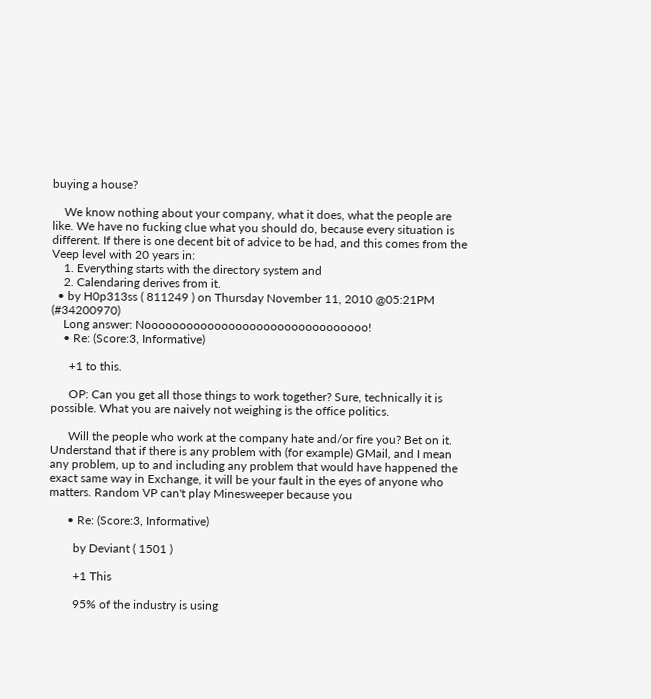buying a house?

    We know nothing about your company, what it does, what the people are like. We have no fucking clue what you should do, because every situation is different. If there is one decent bit of advice to be had, and this comes from the Veep level with 20 years in:
    1. Everything starts with the directory system and
    2. Calendaring derives from it.
  • by H0p313ss ( 811249 ) on Thursday November 11, 2010 @05:21PM (#34200970)
    Long answer: Noooooooooooooooooooooooooooooooo!
    • Re: (Score:3, Informative)

      +1 to this.

      OP: Can you get all those things to work together? Sure, technically it is possible. What you are naively not weighing is the office politics.

      Will the people who work at the company hate and/or fire you? Bet on it. Understand that if there is any problem with (for example) GMail, and I mean any problem, up to and including any problem that would have happened the exact same way in Exchange, it will be your fault in the eyes of anyone who matters. Random VP can't play Minesweeper because you

      • Re: (Score:3, Informative)

        by Deviant ( 1501 )

        +1 This

        95% of the industry is using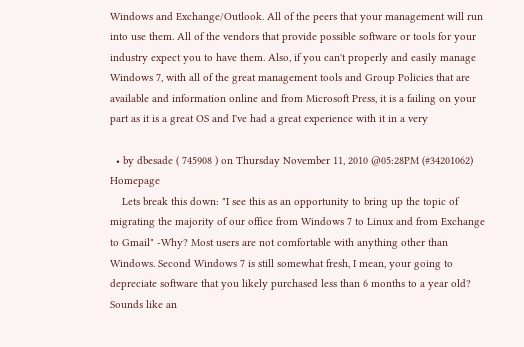Windows and Exchange/Outlook. All of the peers that your management will run into use them. All of the vendors that provide possible software or tools for your industry expect you to have them. Also, if you can't properly and easily manage Windows 7, with all of the great management tools and Group Policies that are available and information online and from Microsoft Press, it is a failing on your part as it is a great OS and I've had a great experience with it in a very

  • by dbesade ( 745908 ) on Thursday November 11, 2010 @05:28PM (#34201062) Homepage
    Lets break this down: "I see this as an opportunity to bring up the topic of migrating the majority of our office from Windows 7 to Linux and from Exchange to Gmail" -Why? Most users are not comfortable with anything other than Windows. Second Windows 7 is still somewhat fresh, I mean, your going to depreciate software that you likely purchased less than 6 months to a year old? Sounds like an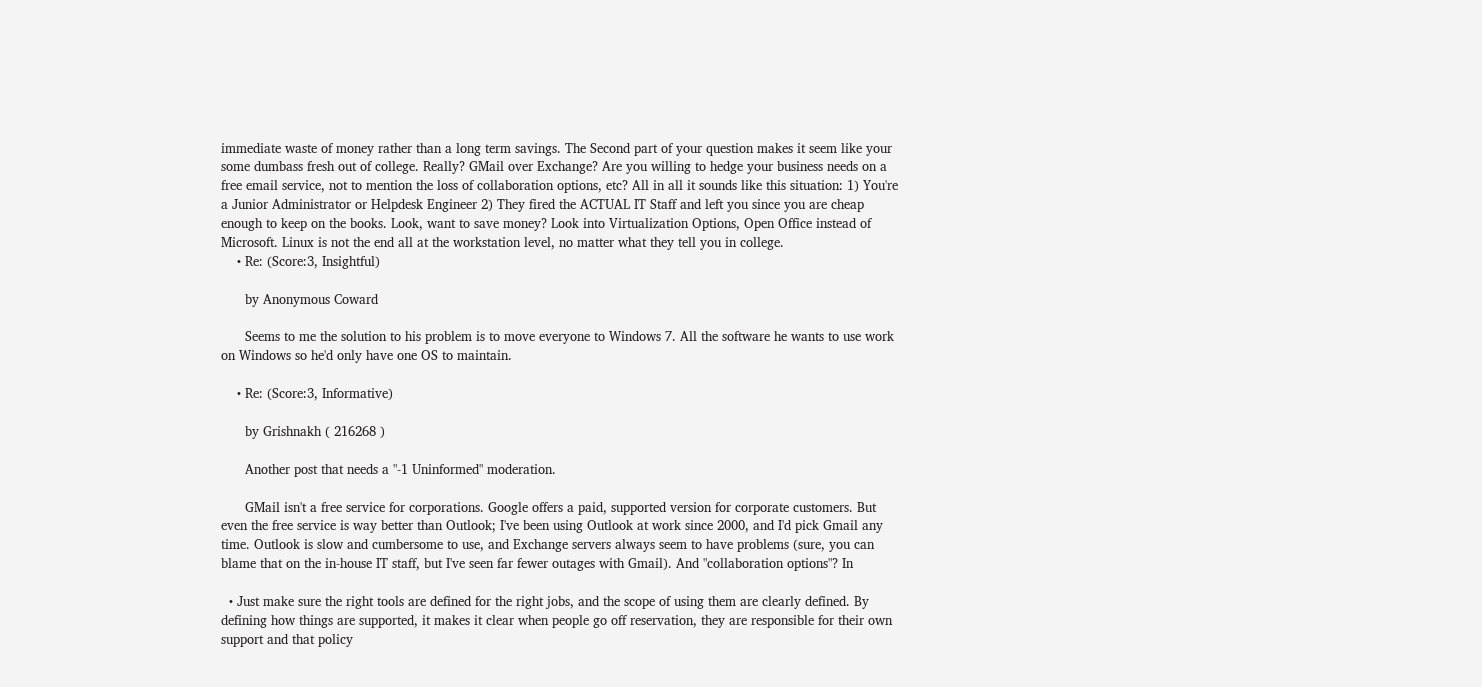immediate waste of money rather than a long term savings. The Second part of your question makes it seem like your some dumbass fresh out of college. Really? GMail over Exchange? Are you willing to hedge your business needs on a free email service, not to mention the loss of collaboration options, etc? All in all it sounds like this situation: 1) You're a Junior Administrator or Helpdesk Engineer 2) They fired the ACTUAL IT Staff and left you since you are cheap enough to keep on the books. Look, want to save money? Look into Virtualization Options, Open Office instead of Microsoft. Linux is not the end all at the workstation level, no matter what they tell you in college.
    • Re: (Score:3, Insightful)

      by Anonymous Coward

      Seems to me the solution to his problem is to move everyone to Windows 7. All the software he wants to use work on Windows so he'd only have one OS to maintain.

    • Re: (Score:3, Informative)

      by Grishnakh ( 216268 )

      Another post that needs a "-1 Uninformed" moderation.

      GMail isn't a free service for corporations. Google offers a paid, supported version for corporate customers. But even the free service is way better than Outlook; I've been using Outlook at work since 2000, and I'd pick Gmail any time. Outlook is slow and cumbersome to use, and Exchange servers always seem to have problems (sure, you can blame that on the in-house IT staff, but I've seen far fewer outages with Gmail). And "collaboration options"? In

  • Just make sure the right tools are defined for the right jobs, and the scope of using them are clearly defined. By defining how things are supported, it makes it clear when people go off reservation, they are responsible for their own support and that policy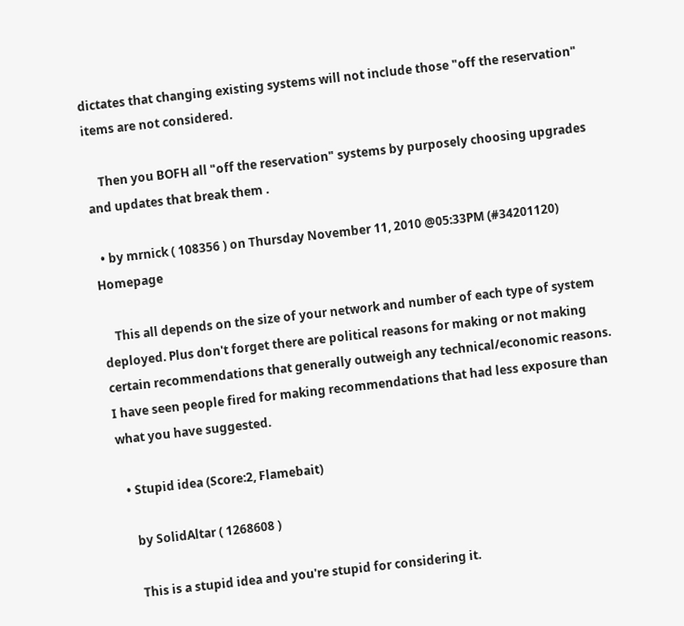dictates that changing existing systems will not include those "off the reservation" items are not considered.

    Then you BOFH all "off the reservation" systems by purposely choosing upgrades and updates that break them .

  • by mrnick ( 108356 ) on Thursday November 11, 2010 @05:33PM (#34201120) Homepage

    This all depends on the size of your network and number of each type of system deployed. Plus don't forget there are political reasons for making or not making certain recommendations that generally outweigh any technical/economic reasons. I have seen people fired for making recommendations that had less exposure than what you have suggested.

  • Stupid idea (Score:2, Flamebait)

    by SolidAltar ( 1268608 )

    This is a stupid idea and you're stupid for considering it.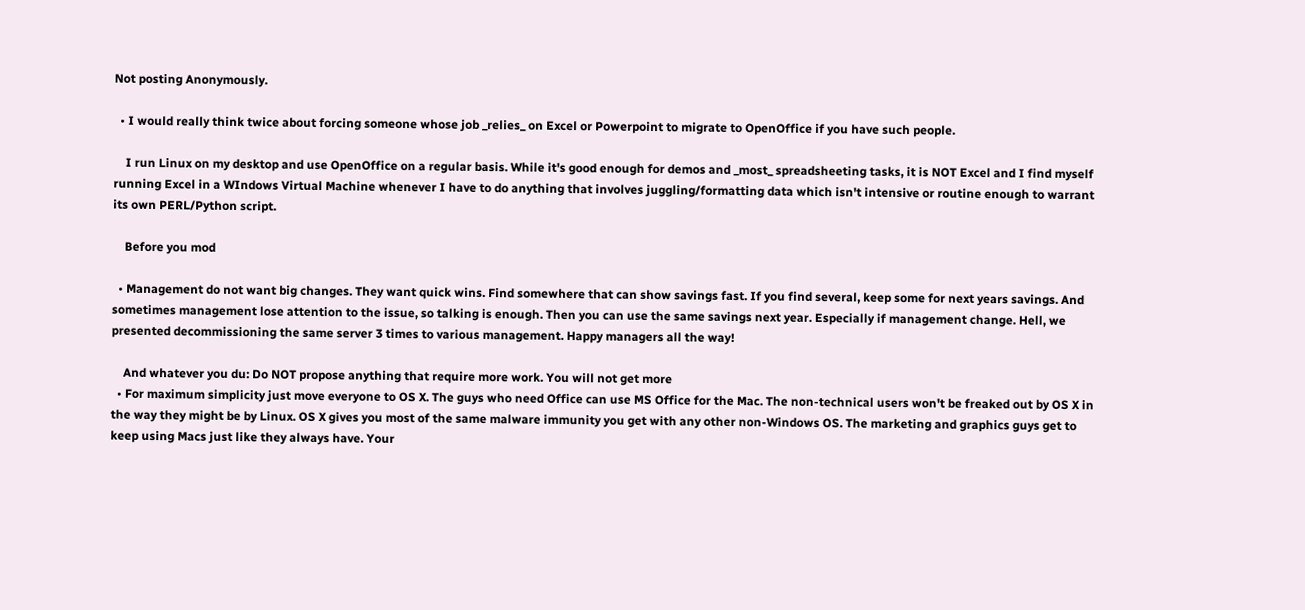Not posting Anonymously.

  • I would really think twice about forcing someone whose job _relies_ on Excel or Powerpoint to migrate to OpenOffice if you have such people.

    I run Linux on my desktop and use OpenOffice on a regular basis. While it's good enough for demos and _most_ spreadsheeting tasks, it is NOT Excel and I find myself running Excel in a WIndows Virtual Machine whenever I have to do anything that involves juggling/formatting data which isn't intensive or routine enough to warrant its own PERL/Python script.

    Before you mod

  • Management do not want big changes. They want quick wins. Find somewhere that can show savings fast. If you find several, keep some for next years savings. And sometimes management lose attention to the issue, so talking is enough. Then you can use the same savings next year. Especially if management change. Hell, we presented decommissioning the same server 3 times to various management. Happy managers all the way!

    And whatever you du: Do NOT propose anything that require more work. You will not get more
  • For maximum simplicity just move everyone to OS X. The guys who need Office can use MS Office for the Mac. The non-technical users won't be freaked out by OS X in the way they might be by Linux. OS X gives you most of the same malware immunity you get with any other non-Windows OS. The marketing and graphics guys get to keep using Macs just like they always have. Your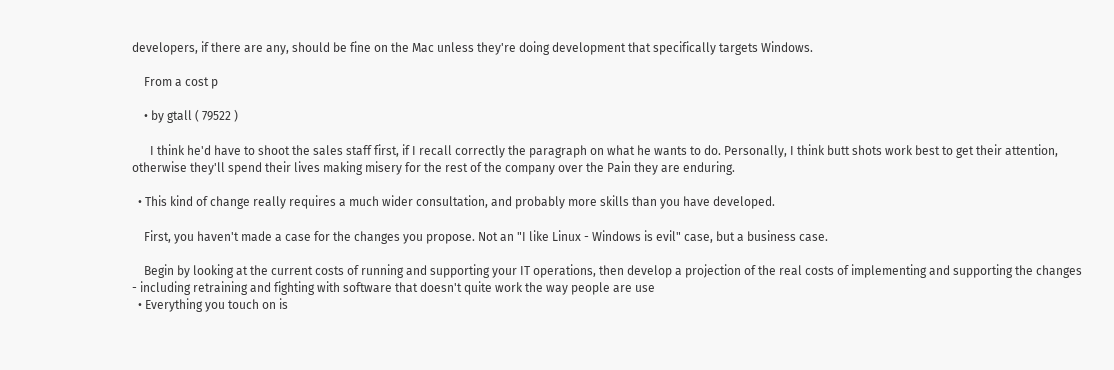developers, if there are any, should be fine on the Mac unless they're doing development that specifically targets Windows.

    From a cost p

    • by gtall ( 79522 )

      I think he'd have to shoot the sales staff first, if I recall correctly the paragraph on what he wants to do. Personally, I think butt shots work best to get their attention, otherwise they'll spend their lives making misery for the rest of the company over the Pain they are enduring.

  • This kind of change really requires a much wider consultation, and probably more skills than you have developed.

    First, you haven't made a case for the changes you propose. Not an "I like Linux - Windows is evil" case, but a business case.

    Begin by looking at the current costs of running and supporting your IT operations, then develop a projection of the real costs of implementing and supporting the changes - including retraining and fighting with software that doesn't quite work the way people are use
  • Everything you touch on is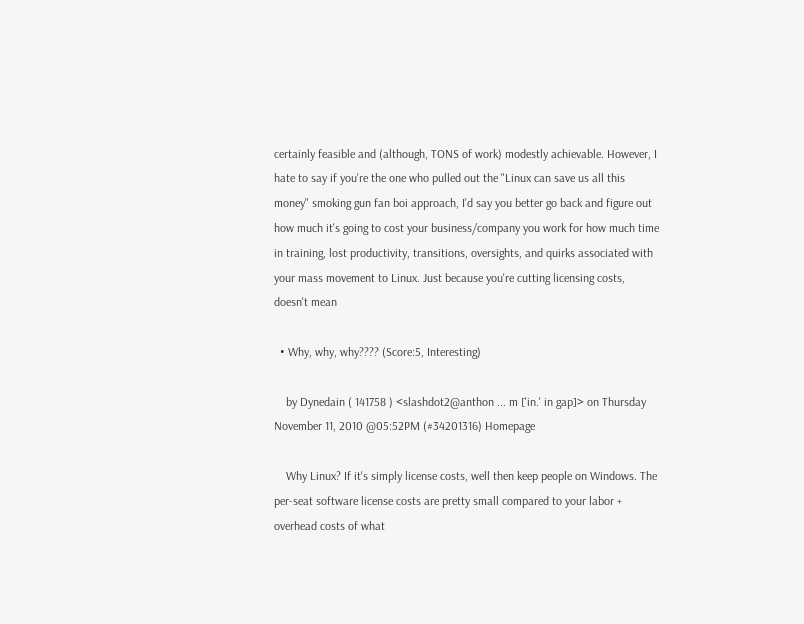certainly feasible and (although, TONS of work) modestly achievable. However, I hate to say if you're the one who pulled out the "Linux can save us all this money" smoking gun fan boi approach, I'd say you better go back and figure out how much it's going to cost your business/company you work for how much time in training, lost productivity, transitions, oversights, and quirks associated with your mass movement to Linux. Just because you're cutting licensing costs, doesn't mean

  • Why, why, why???? (Score:5, Interesting)

    by Dynedain ( 141758 ) <slashdot2@anthon ... m ['in.' in gap]> on Thursday November 11, 2010 @05:52PM (#34201316) Homepage

    Why Linux? If it's simply license costs, well then keep people on Windows. The per-seat software license costs are pretty small compared to your labor + overhead costs of what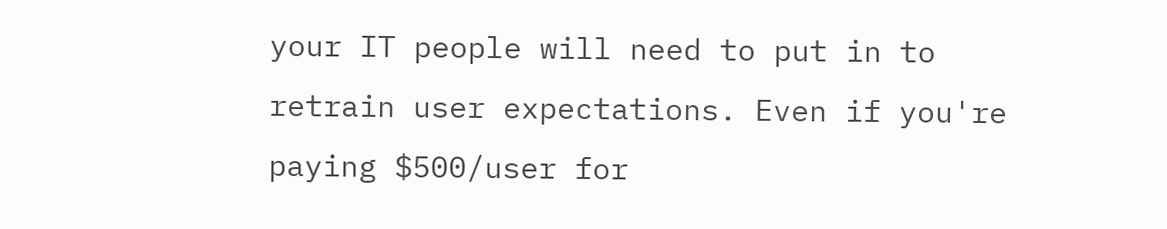your IT people will need to put in to retrain user expectations. Even if you're paying $500/user for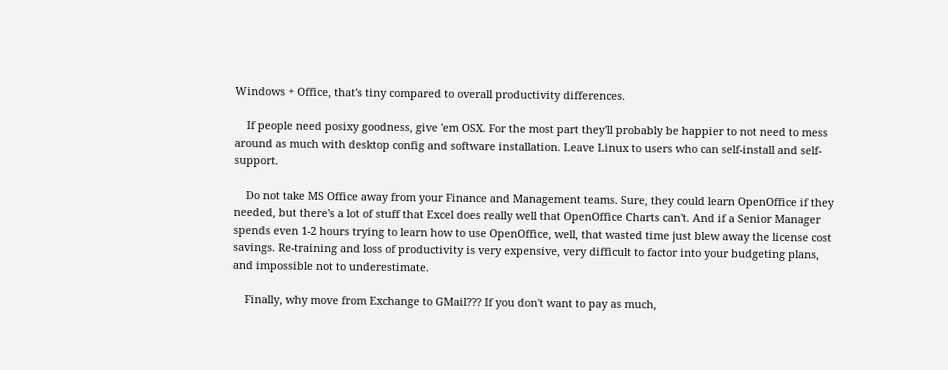Windows + Office, that's tiny compared to overall productivity differences.

    If people need posixy goodness, give 'em OSX. For the most part they'll probably be happier to not need to mess around as much with desktop config and software installation. Leave Linux to users who can self-install and self-support.

    Do not take MS Office away from your Finance and Management teams. Sure, they could learn OpenOffice if they needed, but there's a lot of stuff that Excel does really well that OpenOffice Charts can't. And if a Senior Manager spends even 1-2 hours trying to learn how to use OpenOffice, well, that wasted time just blew away the license cost savings. Re-training and loss of productivity is very expensive, very difficult to factor into your budgeting plans, and impossible not to underestimate.

    Finally, why move from Exchange to GMail??? If you don't want to pay as much,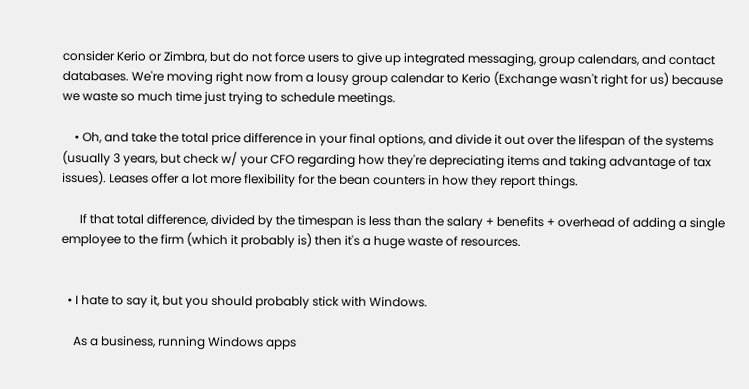consider Kerio or Zimbra, but do not force users to give up integrated messaging, group calendars, and contact databases. We're moving right now from a lousy group calendar to Kerio (Exchange wasn't right for us) because we waste so much time just trying to schedule meetings.

    • Oh, and take the total price difference in your final options, and divide it out over the lifespan of the systems (usually 3 years, but check w/ your CFO regarding how they're depreciating items and taking advantage of tax issues). Leases offer a lot more flexibility for the bean counters in how they report things.

      If that total difference, divided by the timespan is less than the salary + benefits + overhead of adding a single employee to the firm (which it probably is) then it's a huge waste of resources.


  • I hate to say it, but you should probably stick with Windows.

    As a business, running Windows apps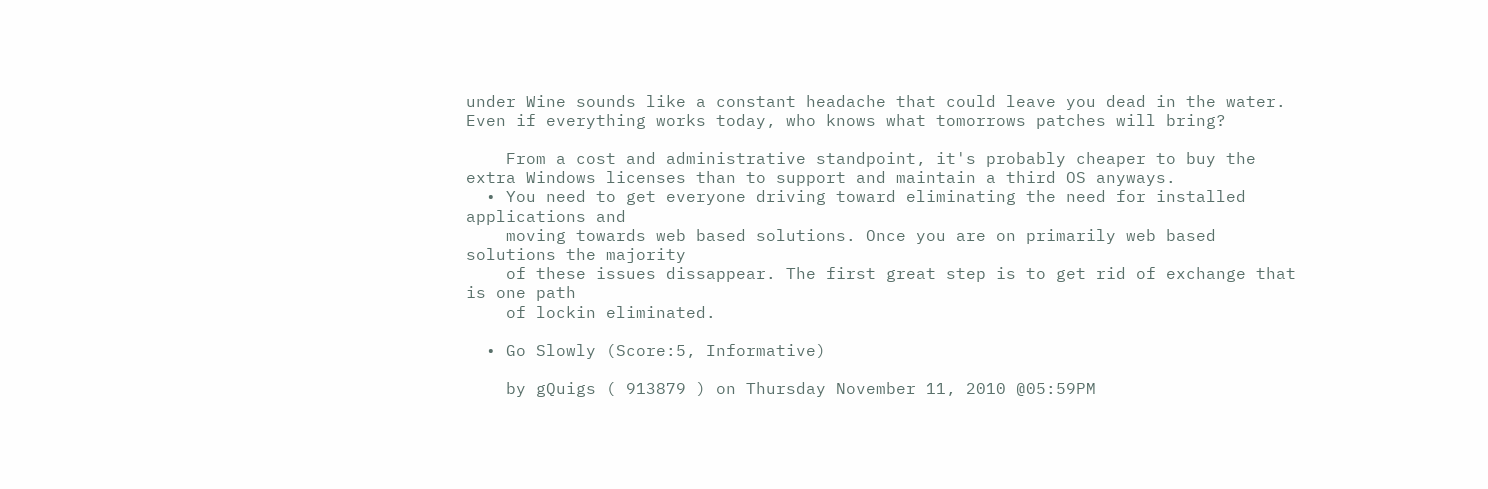under Wine sounds like a constant headache that could leave you dead in the water. Even if everything works today, who knows what tomorrows patches will bring?

    From a cost and administrative standpoint, it's probably cheaper to buy the extra Windows licenses than to support and maintain a third OS anyways.
  • You need to get everyone driving toward eliminating the need for installed applications and
    moving towards web based solutions. Once you are on primarily web based solutions the majority
    of these issues dissappear. The first great step is to get rid of exchange that is one path
    of lockin eliminated.

  • Go Slowly (Score:5, Informative)

    by gQuigs ( 913879 ) on Thursday November 11, 2010 @05:59PM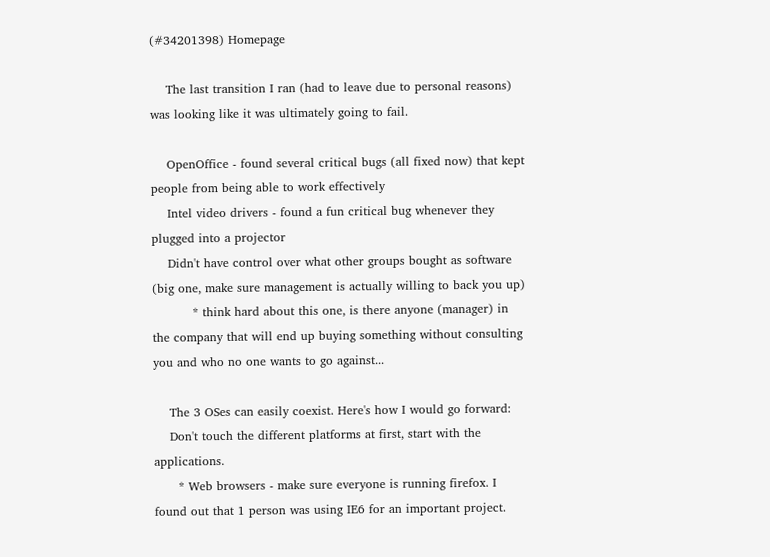(#34201398) Homepage

    The last transition I ran (had to leave due to personal reasons) was looking like it was ultimately going to fail.

    OpenOffice - found several critical bugs (all fixed now) that kept people from being able to work effectively
    Intel video drivers - found a fun critical bug whenever they plugged into a projector
    Didn't have control over what other groups bought as software (big one, make sure management is actually willing to back you up)
          * think hard about this one, is there anyone (manager) in the company that will end up buying something without consulting you and who no one wants to go against...

    The 3 OSes can easily coexist. Here's how I would go forward:
    Don't touch the different platforms at first, start with the applications.
      * Web browsers - make sure everyone is running firefox. I found out that 1 person was using IE6 for an important project.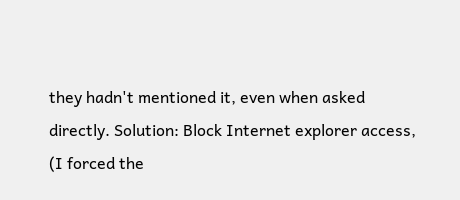they hadn't mentioned it, even when asked directly. Solution: Block Internet explorer access, (I forced the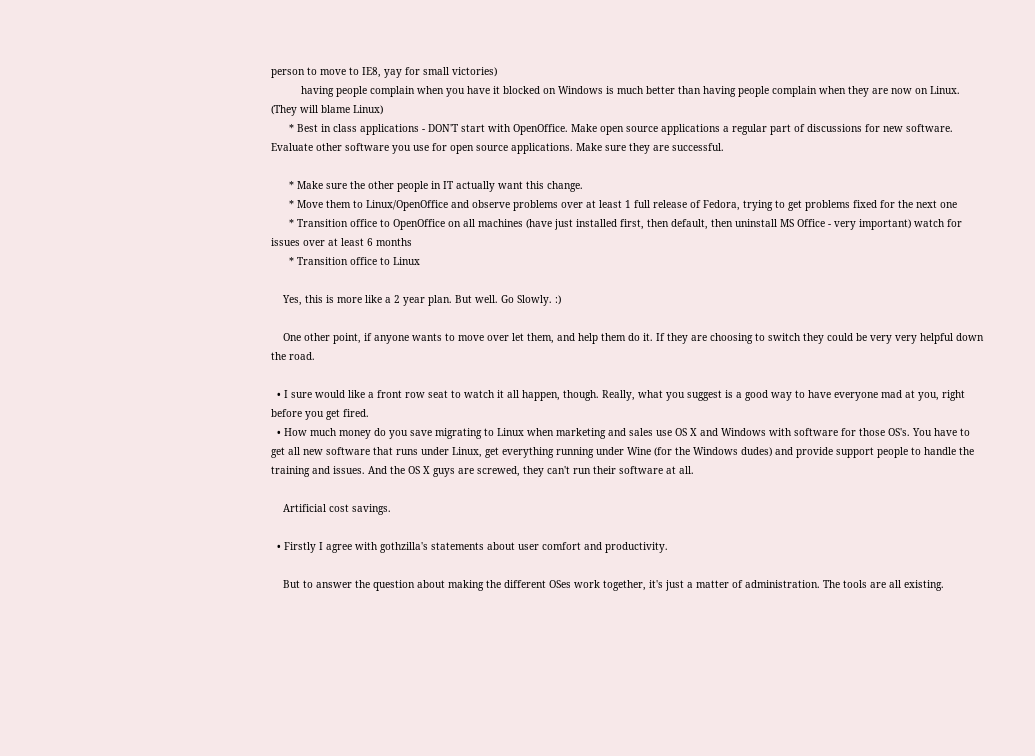person to move to IE8, yay for small victories)
          having people complain when you have it blocked on Windows is much better than having people complain when they are now on Linux. (They will blame Linux)
      * Best in class applications - DON'T start with OpenOffice. Make open source applications a regular part of discussions for new software. Evaluate other software you use for open source applications. Make sure they are successful.

      * Make sure the other people in IT actually want this change.
      * Move them to Linux/OpenOffice and observe problems over at least 1 full release of Fedora, trying to get problems fixed for the next one
      * Transition office to OpenOffice on all machines (have just installed first, then default, then uninstall MS Office - very important) watch for issues over at least 6 months
      * Transition office to Linux

    Yes, this is more like a 2 year plan. But well. Go Slowly. :)

    One other point, if anyone wants to move over let them, and help them do it. If they are choosing to switch they could be very very helpful down the road.

  • I sure would like a front row seat to watch it all happen, though. Really, what you suggest is a good way to have everyone mad at you, right before you get fired.
  • How much money do you save migrating to Linux when marketing and sales use OS X and Windows with software for those OS's. You have to get all new software that runs under Linux, get everything running under Wine (for the Windows dudes) and provide support people to handle the training and issues. And the OS X guys are screwed, they can't run their software at all.

    Artificial cost savings.

  • Firstly I agree with gothzilla's statements about user comfort and productivity.

    But to answer the question about making the different OSes work together, it's just a matter of administration. The tools are all existing.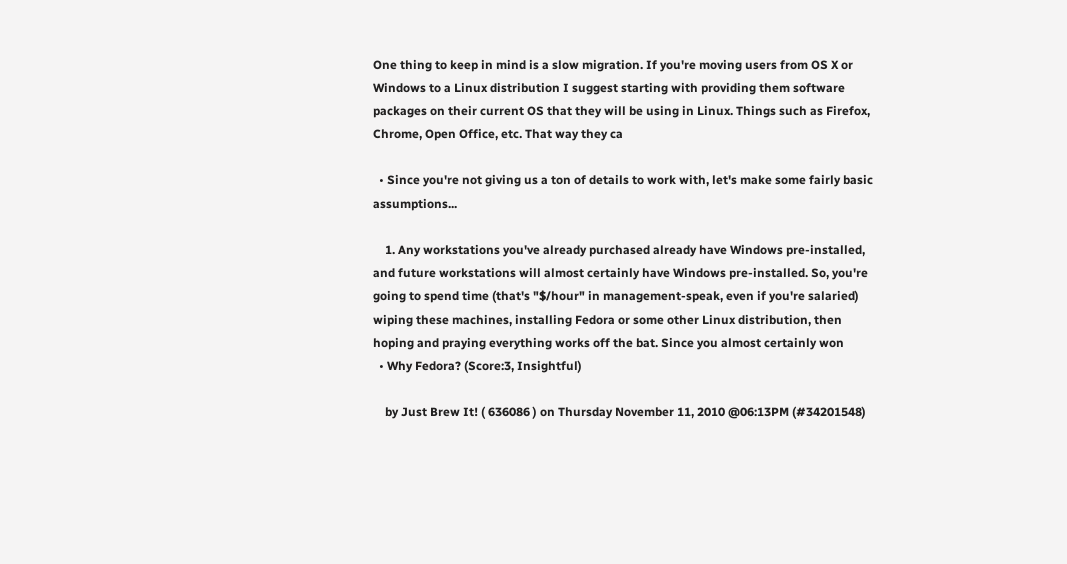One thing to keep in mind is a slow migration. If you're moving users from OS X or Windows to a Linux distribution I suggest starting with providing them software packages on their current OS that they will be using in Linux. Things such as Firefox, Chrome, Open Office, etc. That way they ca

  • Since you're not giving us a ton of details to work with, let's make some fairly basic assumptions...

    1. Any workstations you've already purchased already have Windows pre-installed, and future workstations will almost certainly have Windows pre-installed. So, you're going to spend time (that's "$/hour" in management-speak, even if you're salaried) wiping these machines, installing Fedora or some other Linux distribution, then hoping and praying everything works off the bat. Since you almost certainly won
  • Why Fedora? (Score:3, Insightful)

    by Just Brew It! ( 636086 ) on Thursday November 11, 2010 @06:13PM (#34201548)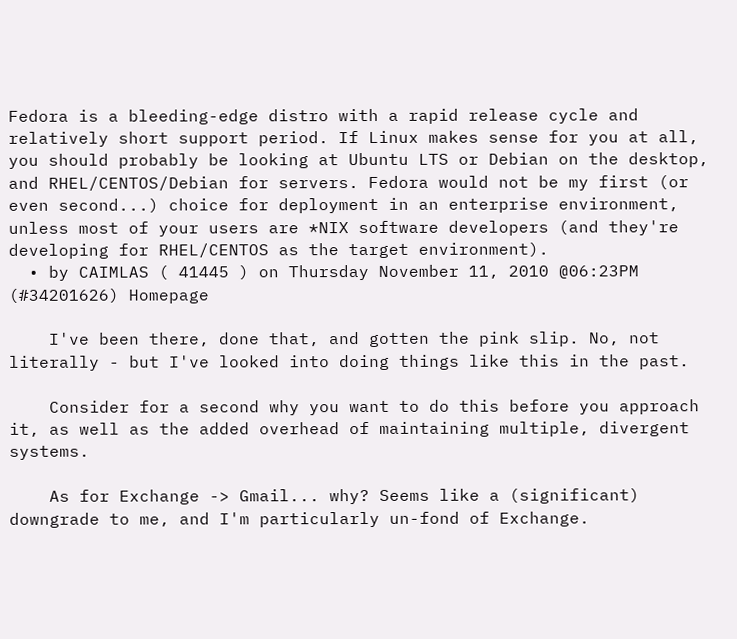Fedora is a bleeding-edge distro with a rapid release cycle and relatively short support period. If Linux makes sense for you at all, you should probably be looking at Ubuntu LTS or Debian on the desktop, and RHEL/CENTOS/Debian for servers. Fedora would not be my first (or even second...) choice for deployment in an enterprise environment, unless most of your users are *NIX software developers (and they're developing for RHEL/CENTOS as the target environment).
  • by CAIMLAS ( 41445 ) on Thursday November 11, 2010 @06:23PM (#34201626) Homepage

    I've been there, done that, and gotten the pink slip. No, not literally - but I've looked into doing things like this in the past.

    Consider for a second why you want to do this before you approach it, as well as the added overhead of maintaining multiple, divergent systems.

    As for Exchange -> Gmail... why? Seems like a (significant) downgrade to me, and I'm particularly un-fond of Exchange.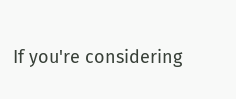If you're considering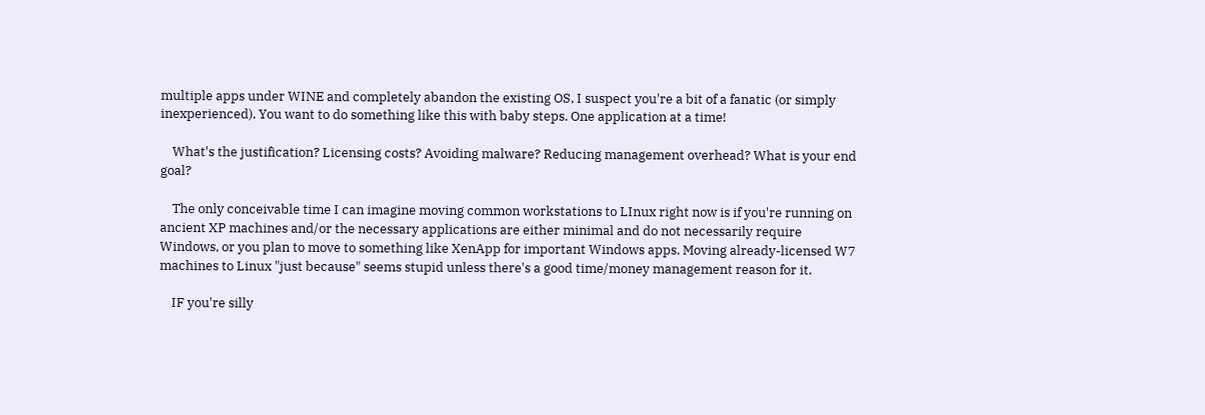multiple apps under WINE and completely abandon the existing OS, I suspect you're a bit of a fanatic (or simply inexperienced). You want to do something like this with baby steps. One application at a time!

    What's the justification? Licensing costs? Avoiding malware? Reducing management overhead? What is your end goal?

    The only conceivable time I can imagine moving common workstations to LInux right now is if you're running on ancient XP machines and/or the necessary applications are either minimal and do not necessarily require Windows, or you plan to move to something like XenApp for important Windows apps. Moving already-licensed W7 machines to Linux "just because" seems stupid unless there's a good time/money management reason for it.

    IF you're silly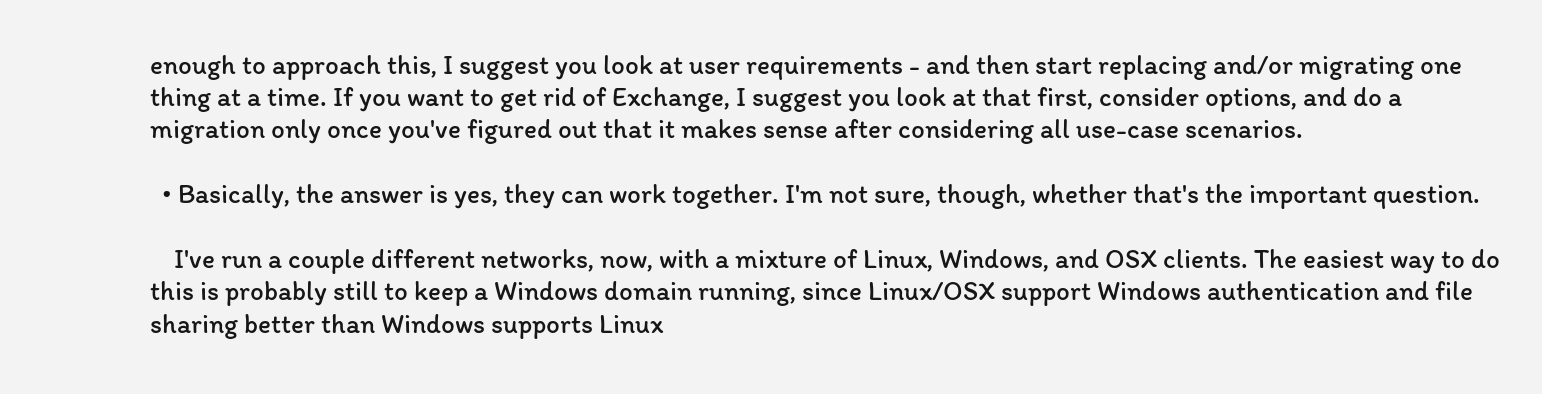enough to approach this, I suggest you look at user requirements - and then start replacing and/or migrating one thing at a time. If you want to get rid of Exchange, I suggest you look at that first, consider options, and do a migration only once you've figured out that it makes sense after considering all use-case scenarios.

  • Basically, the answer is yes, they can work together. I'm not sure, though, whether that's the important question.

    I've run a couple different networks, now, with a mixture of Linux, Windows, and OSX clients. The easiest way to do this is probably still to keep a Windows domain running, since Linux/OSX support Windows authentication and file sharing better than Windows supports Linux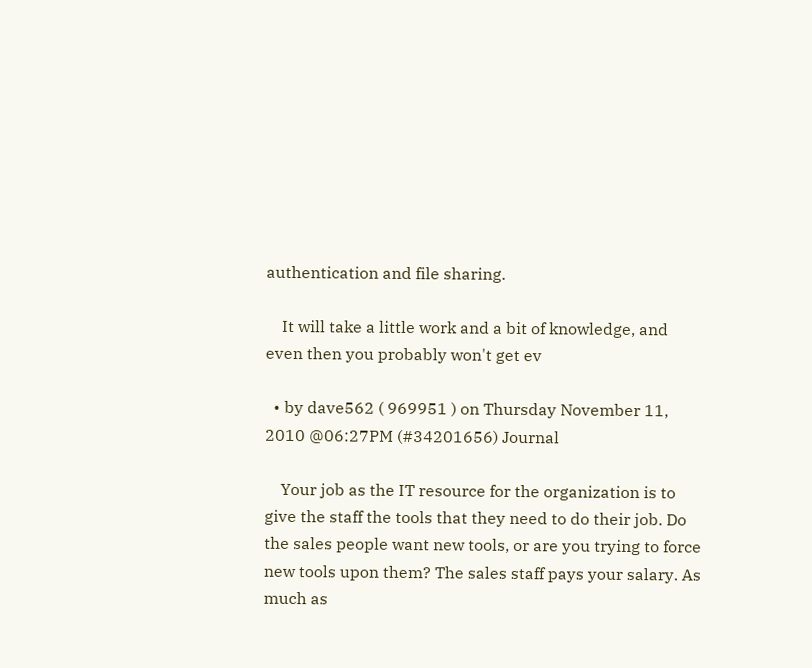authentication and file sharing.

    It will take a little work and a bit of knowledge, and even then you probably won't get ev

  • by dave562 ( 969951 ) on Thursday November 11, 2010 @06:27PM (#34201656) Journal

    Your job as the IT resource for the organization is to give the staff the tools that they need to do their job. Do the sales people want new tools, or are you trying to force new tools upon them? The sales staff pays your salary. As much as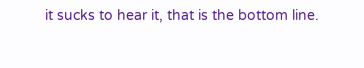it sucks to hear it, that is the bottom line.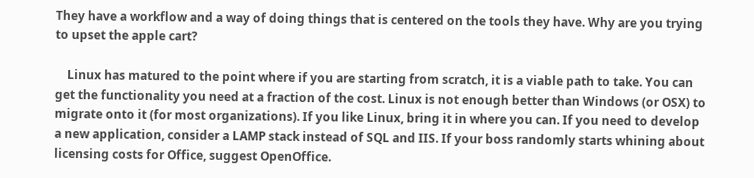They have a workflow and a way of doing things that is centered on the tools they have. Why are you trying to upset the apple cart?

    Linux has matured to the point where if you are starting from scratch, it is a viable path to take. You can get the functionality you need at a fraction of the cost. Linux is not enough better than Windows (or OSX) to migrate onto it (for most organizations). If you like Linux, bring it in where you can. If you need to develop a new application, consider a LAMP stack instead of SQL and IIS. If your boss randomly starts whining about licensing costs for Office, suggest OpenOffice.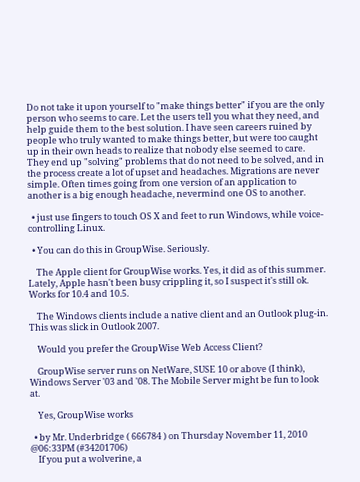Do not take it upon yourself to "make things better" if you are the only person who seems to care. Let the users tell you what they need, and help guide them to the best solution. I have seen careers ruined by people who truly wanted to make things better, but were too caught up in their own heads to realize that nobody else seemed to care. They end up "solving" problems that do not need to be solved, and in the process create a lot of upset and headaches. Migrations are never simple. Often times going from one version of an application to another is a big enough headache, nevermind one OS to another.

  • just use fingers to touch OS X and feet to run Windows, while voice-controlling Linux.

  • You can do this in GroupWise. Seriously.

    The Apple client for GroupWise works. Yes, it did as of this summer. Lately, Apple hasn't been busy crippling it, so I suspect it's still ok. Works for 10.4 and 10.5.

    The Windows clients include a native client and an Outlook plug-in. This was slick in Outlook 2007.

    Would you prefer the GroupWise Web Access Client?

    GroupWise server runs on NetWare, SUSE 10 or above (I think), Windows Server '03 and '08. The Mobile Server might be fun to look at.

    Yes, GroupWise works

  • by Mr. Underbridge ( 666784 ) on Thursday November 11, 2010 @06:33PM (#34201706)
    If you put a wolverine, a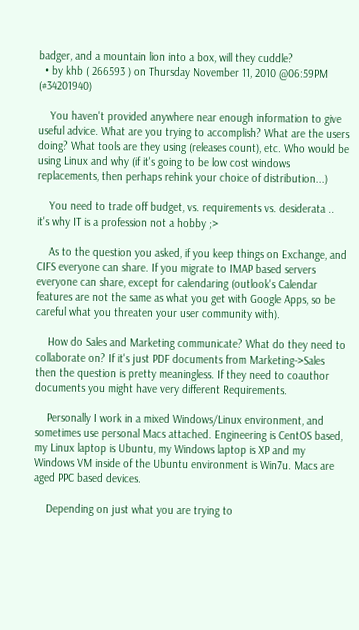badger, and a mountain lion into a box, will they cuddle?
  • by khb ( 266593 ) on Thursday November 11, 2010 @06:59PM (#34201940)

    You haven't provided anywhere near enough information to give useful advice. What are you trying to accomplish? What are the users doing? What tools are they using (releases count), etc. Who would be using Linux and why (if it's going to be low cost windows replacements, then perhaps rehink your choice of distribution...)

    You need to trade off budget, vs. requirements vs. desiderata .. it's why IT is a profession not a hobby ;>

    As to the question you asked, if you keep things on Exchange, and CIFS everyone can share. If you migrate to IMAP based servers everyone can share, except for calendaring (outlook's Calendar features are not the same as what you get with Google Apps, so be careful what you threaten your user community with).

    How do Sales and Marketing communicate? What do they need to collaborate on? If it's just PDF documents from Marketing->Sales then the question is pretty meaningless. If they need to coauthor documents you might have very different Requirements.

    Personally I work in a mixed Windows/Linux environment, and sometimes use personal Macs attached. Engineering is CentOS based, my Linux laptop is Ubuntu, my Windows laptop is XP and my Windows VM inside of the Ubuntu environment is Win7u. Macs are aged PPC based devices.

    Depending on just what you are trying to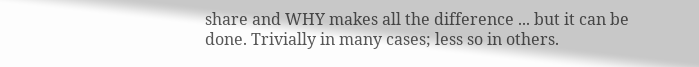share and WHY makes all the difference ... but it can be done. Trivially in many cases; less so in others.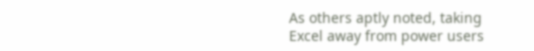As others aptly noted, taking Excel away from power users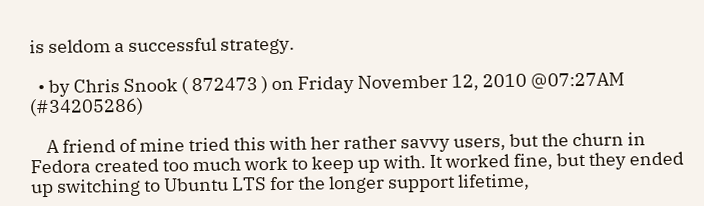is seldom a successful strategy.

  • by Chris Snook ( 872473 ) on Friday November 12, 2010 @07:27AM (#34205286)

    A friend of mine tried this with her rather savvy users, but the churn in Fedora created too much work to keep up with. It worked fine, but they ended up switching to Ubuntu LTS for the longer support lifetime,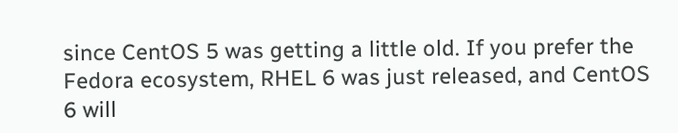since CentOS 5 was getting a little old. If you prefer the Fedora ecosystem, RHEL 6 was just released, and CentOS 6 will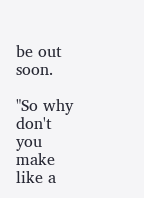be out soon.

"So why don't you make like a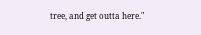tree, and get outta here."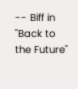-- Biff in "Back to the Future"